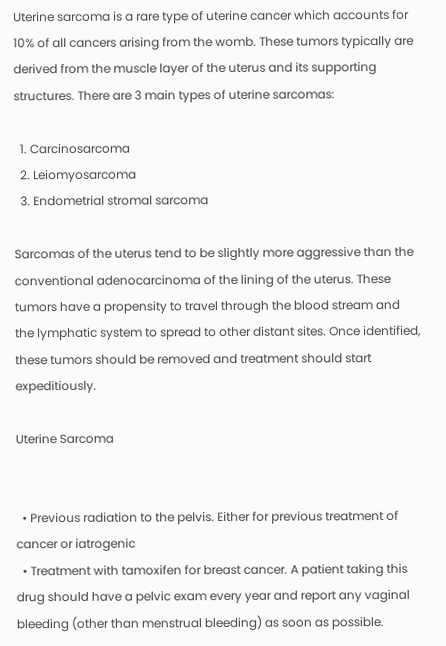Uterine sarcoma is a rare type of uterine cancer which accounts for 10% of all cancers arising from the womb. These tumors typically are derived from the muscle layer of the uterus and its supporting structures. There are 3 main types of uterine sarcomas:

  1. Carcinosarcoma
  2. Leiomyosarcoma
  3. Endometrial stromal sarcoma

Sarcomas of the uterus tend to be slightly more aggressive than the conventional adenocarcinoma of the lining of the uterus. These tumors have a propensity to travel through the blood stream and the lymphatic system to spread to other distant sites. Once identified, these tumors should be removed and treatment should start expeditiously.

Uterine Sarcoma


  • Previous radiation to the pelvis. Either for previous treatment of cancer or iatrogenic
  • Treatment with tamoxifen for breast cancer. A patient taking this drug should have a pelvic exam every year and report any vaginal bleeding (other than menstrual bleeding) as soon as possible.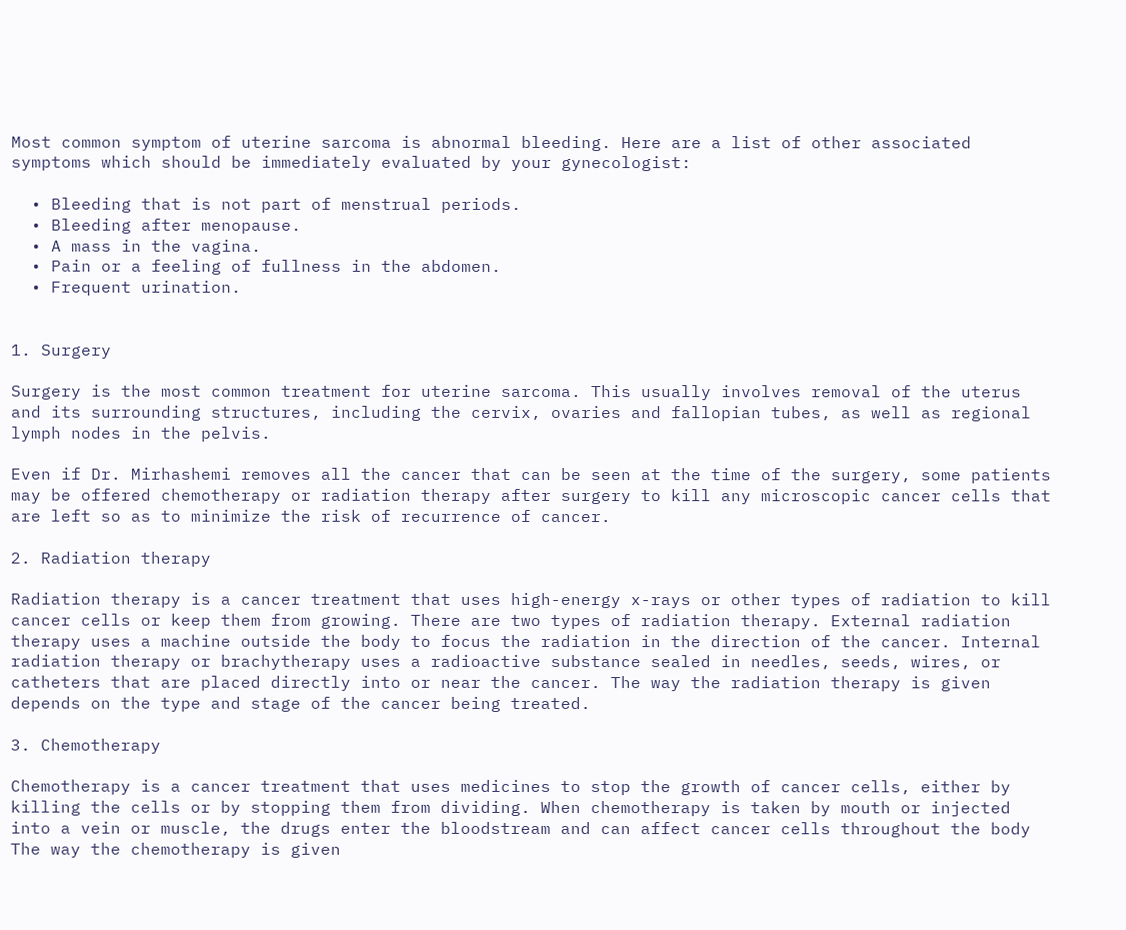Most common symptom of uterine sarcoma is abnormal bleeding. Here are a list of other associated symptoms which should be immediately evaluated by your gynecologist:

  • Bleeding that is not part of menstrual periods.
  • Bleeding after menopause.
  • A mass in the vagina.
  • Pain or a feeling of fullness in the abdomen.
  • Frequent urination.


1. Surgery

Surgery is the most common treatment for uterine sarcoma. This usually involves removal of the uterus and its surrounding structures, including the cervix, ovaries and fallopian tubes, as well as regional lymph nodes in the pelvis.

Even if Dr. Mirhashemi removes all the cancer that can be seen at the time of the surgery, some patients may be offered chemotherapy or radiation therapy after surgery to kill any microscopic cancer cells that are left so as to minimize the risk of recurrence of cancer.

2. Radiation therapy

Radiation therapy is a cancer treatment that uses high-energy x-rays or other types of radiation to kill cancer cells or keep them from growing. There are two types of radiation therapy. External radiation therapy uses a machine outside the body to focus the radiation in the direction of the cancer. Internal radiation therapy or brachytherapy uses a radioactive substance sealed in needles, seeds, wires, or catheters that are placed directly into or near the cancer. The way the radiation therapy is given depends on the type and stage of the cancer being treated.

3. Chemotherapy

Chemotherapy is a cancer treatment that uses medicines to stop the growth of cancer cells, either by killing the cells or by stopping them from dividing. When chemotherapy is taken by mouth or injected into a vein or muscle, the drugs enter the bloodstream and can affect cancer cells throughout the body The way the chemotherapy is given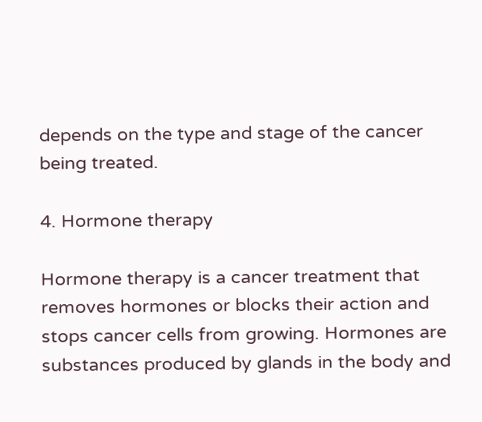depends on the type and stage of the cancer being treated.

4. Hormone therapy

Hormone therapy is a cancer treatment that removes hormones or blocks their action and stops cancer cells from growing. Hormones are substances produced by glands in the body and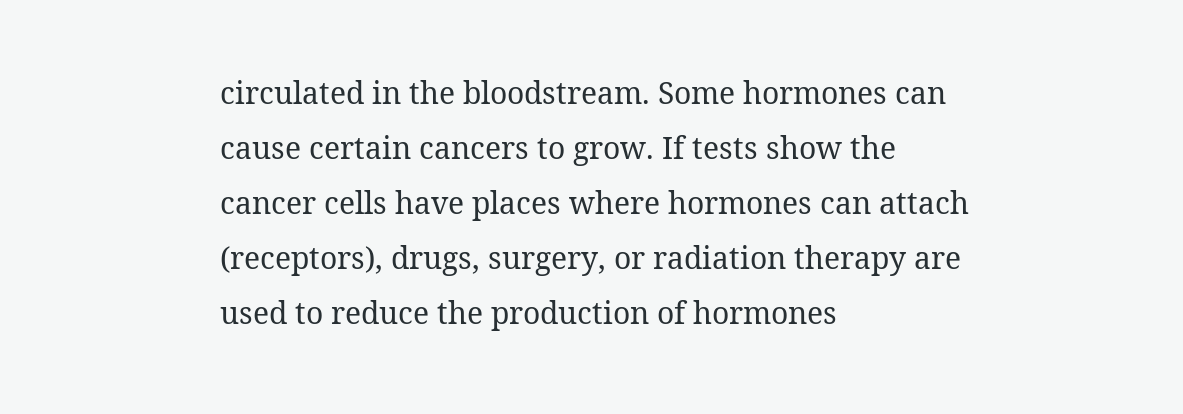circulated in the bloodstream. Some hormones can cause certain cancers to grow. If tests show the cancer cells have places where hormones can attach (receptors), drugs, surgery, or radiation therapy are used to reduce the production of hormones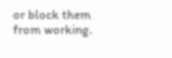or block them from working.